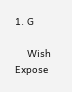1. G

    Wish Expose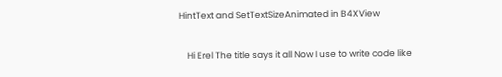HintText and SetTextSizeAnimated in B4XView

    Hi Erel The title says it all Now I use to write code like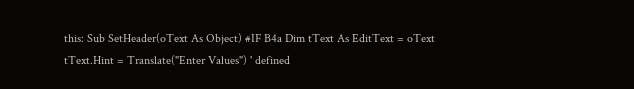this: Sub SetHeader(oText As Object) #IF B4a Dim tText As EditText = oText tText.Hint = Translate("Enter Values") ' defined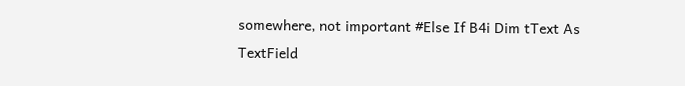somewhere, not important #Else If B4i Dim tText As TextField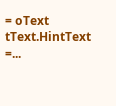= oText tText.HintText =...